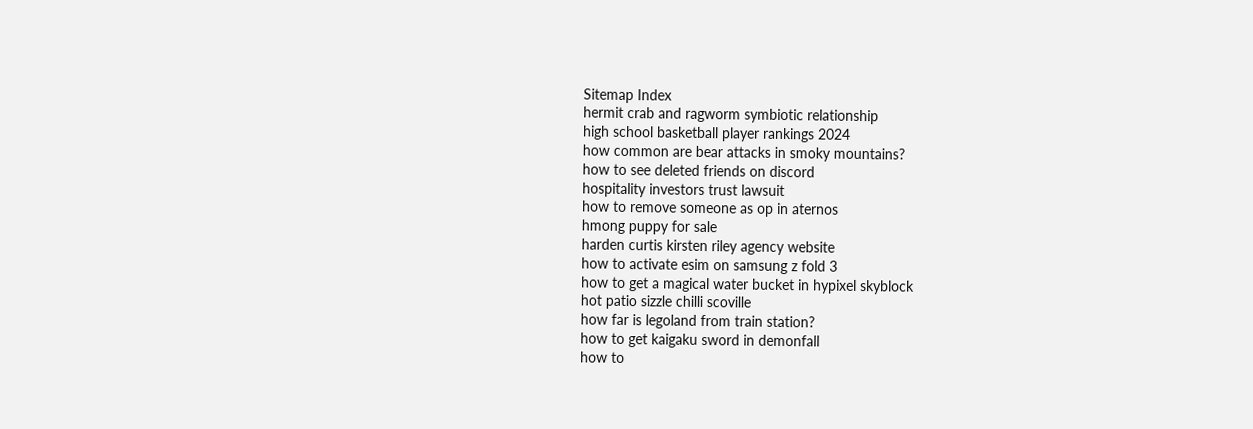Sitemap Index
hermit crab and ragworm symbiotic relationship
high school basketball player rankings 2024
how common are bear attacks in smoky mountains?
how to see deleted friends on discord
hospitality investors trust lawsuit
how to remove someone as op in aternos
hmong puppy for sale
harden curtis kirsten riley agency website
how to activate esim on samsung z fold 3
how to get a magical water bucket in hypixel skyblock
hot patio sizzle chilli scoville
how far is legoland from train station?
how to get kaigaku sword in demonfall
how to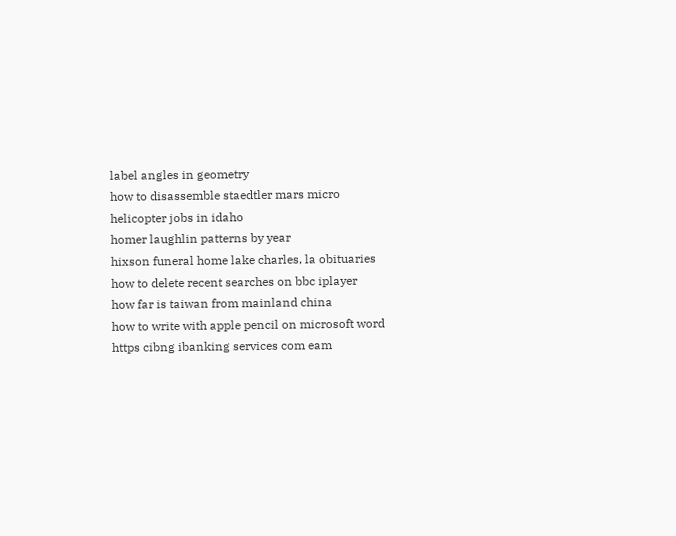label angles in geometry
how to disassemble staedtler mars micro
helicopter jobs in idaho
homer laughlin patterns by year
hixson funeral home lake charles, la obituaries
how to delete recent searches on bbc iplayer
how far is taiwan from mainland china
how to write with apple pencil on microsoft word
https cibng ibanking services com eam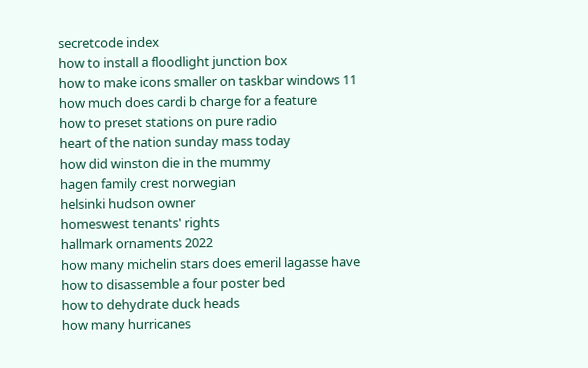secretcode index
how to install a floodlight junction box
how to make icons smaller on taskbar windows 11
how much does cardi b charge for a feature
how to preset stations on pure radio
heart of the nation sunday mass today
how did winston die in the mummy
hagen family crest norwegian
helsinki hudson owner
homeswest tenants' rights
hallmark ornaments 2022
how many michelin stars does emeril lagasse have
how to disassemble a four poster bed
how to dehydrate duck heads
how many hurricanes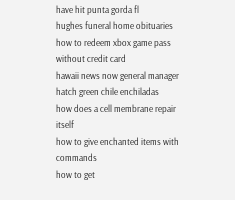have hit punta gorda fl
hughes funeral home obituaries
how to redeem xbox game pass without credit card
hawaii news now general manager
hatch green chile enchiladas
how does a cell membrane repair itself
how to give enchanted items with commands
how to get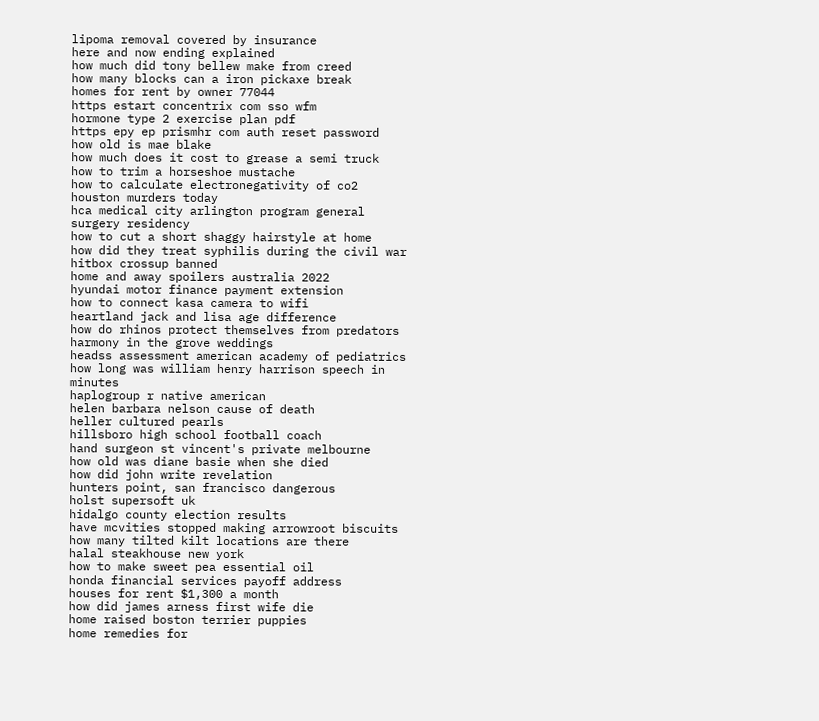lipoma removal covered by insurance
here and now ending explained
how much did tony bellew make from creed
how many blocks can a iron pickaxe break
homes for rent by owner 77044
https estart concentrix com sso wfm
hormone type 2 exercise plan pdf
https epy ep prismhr com auth reset password
how old is mae blake
how much does it cost to grease a semi truck
how to trim a horseshoe mustache
how to calculate electronegativity of co2
houston murders today
hca medical city arlington program general surgery residency
how to cut a short shaggy hairstyle at home
how did they treat syphilis during the civil war
hitbox crossup banned
home and away spoilers australia 2022
hyundai motor finance payment extension
how to connect kasa camera to wifi
heartland jack and lisa age difference
how do rhinos protect themselves from predators
harmony in the grove weddings
headss assessment american academy of pediatrics
how long was william henry harrison speech in minutes
haplogroup r native american
helen barbara nelson cause of death
heller cultured pearls
hillsboro high school football coach
hand surgeon st vincent's private melbourne
how old was diane basie when she died
how did john write revelation
hunters point, san francisco dangerous
holst supersoft uk
hidalgo county election results
have mcvities stopped making arrowroot biscuits
how many tilted kilt locations are there
halal steakhouse new york
how to make sweet pea essential oil
honda financial services payoff address
houses for rent $1,300 a month
how did james arness first wife die
home raised boston terrier puppies
home remedies for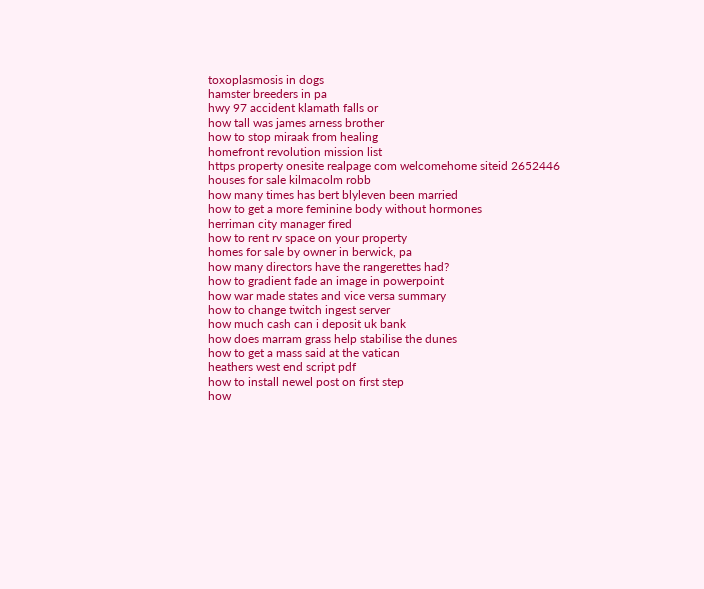toxoplasmosis in dogs
hamster breeders in pa
hwy 97 accident klamath falls or
how tall was james arness brother
how to stop miraak from healing
homefront revolution mission list
https property onesite realpage com welcomehome siteid 2652446
houses for sale kilmacolm robb
how many times has bert blyleven been married
how to get a more feminine body without hormones
herriman city manager fired
how to rent rv space on your property
homes for sale by owner in berwick, pa
how many directors have the rangerettes had?
how to gradient fade an image in powerpoint
how war made states and vice versa summary
how to change twitch ingest server
how much cash can i deposit uk bank
how does marram grass help stabilise the dunes
how to get a mass said at the vatican
heathers west end script pdf
how to install newel post on first step
how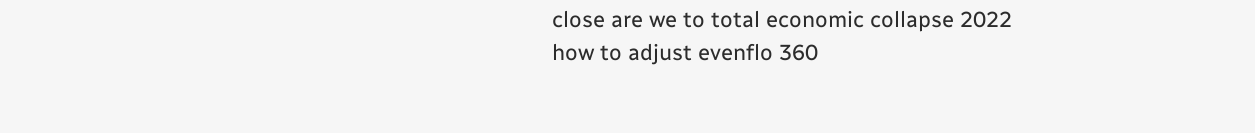close are we to total economic collapse 2022
how to adjust evenflo 360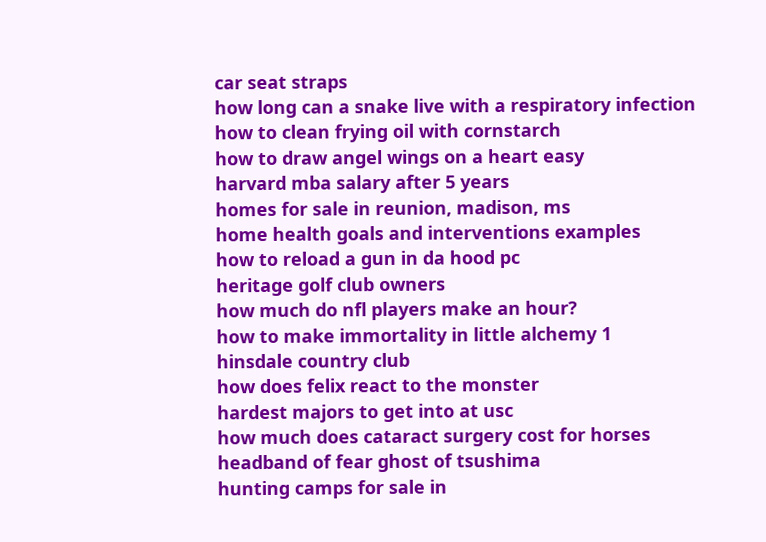car seat straps
how long can a snake live with a respiratory infection
how to clean frying oil with cornstarch
how to draw angel wings on a heart easy
harvard mba salary after 5 years
homes for sale in reunion, madison, ms
home health goals and interventions examples
how to reload a gun in da hood pc
heritage golf club owners
how much do nfl players make an hour?
how to make immortality in little alchemy 1
hinsdale country club
how does felix react to the monster
hardest majors to get into at usc
how much does cataract surgery cost for horses
headband of fear ghost of tsushima
hunting camps for sale in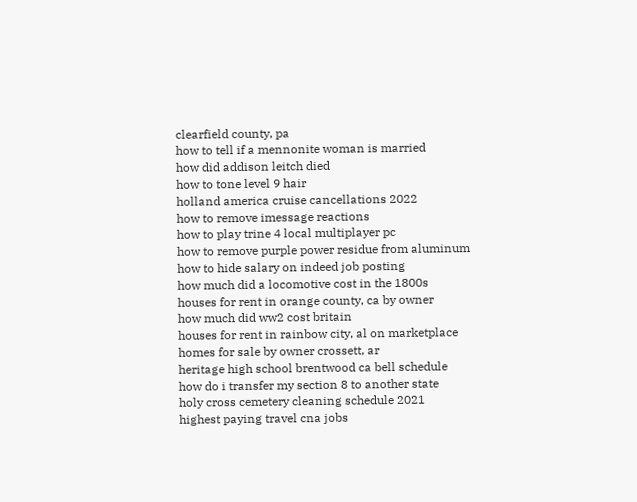clearfield county, pa
how to tell if a mennonite woman is married
how did addison leitch died
how to tone level 9 hair
holland america cruise cancellations 2022
how to remove imessage reactions
how to play trine 4 local multiplayer pc
how to remove purple power residue from aluminum
how to hide salary on indeed job posting
how much did a locomotive cost in the 1800s
houses for rent in orange county, ca by owner
how much did ww2 cost britain
houses for rent in rainbow city, al on marketplace
homes for sale by owner crossett, ar
heritage high school brentwood ca bell schedule
how do i transfer my section 8 to another state
holy cross cemetery cleaning schedule 2021
highest paying travel cna jobs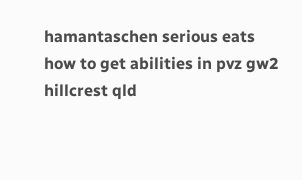hamantaschen serious eats
how to get abilities in pvz gw2
hillcrest qld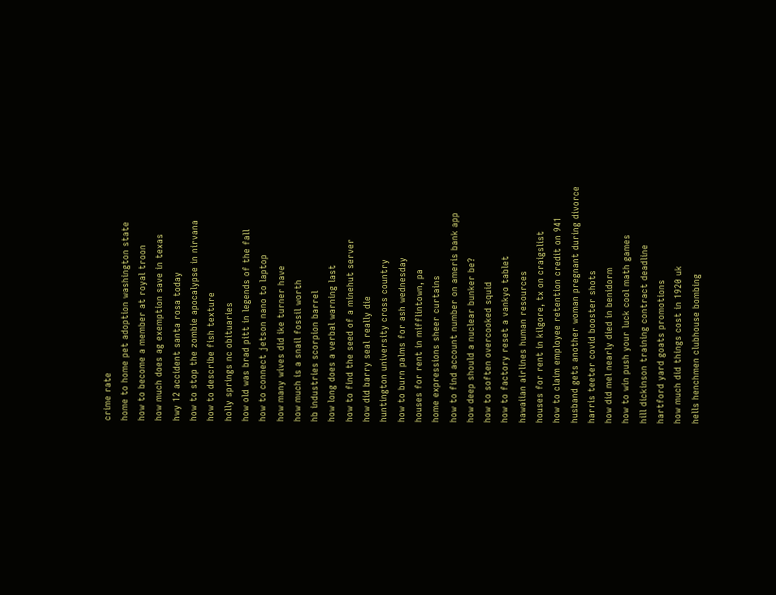crime rate
home to home pet adoption washington state
how to become a member at royal troon
how much does ag exemption save in texas
hwy 12 accident santa rosa today
how to stop the zombie apocalypse in nirvana
how to describe fish texture
holly springs nc obituaries
how old was brad pitt in legends of the fall
how to connect jetson nano to laptop
how many wives did ike turner have
how much is a snail fossil worth
hb industries scorpion barrel
how long does a verbal warning last
how to find the seed of a minehut server
how did barry seal really die
huntington university cross country
how to burn palms for ash wednesday
houses for rent in mifflintown, pa
home expressions sheer curtains
how to find account number on ameris bank app
how deep should a nuclear bunker be?
how to soften overcooked squid
how to factory reset a vankyo tablet
hawaiian airlines human resources
houses for rent in kilgore, tx on craigslist
how to claim employee retention credit on 941
husband gets another woman pregnant during divorce
harris teeter covid booster shots
how did mel nearly died in benidorm
how to win push your luck cool math games
hill dickinson training contract deadline
hartford yard goats promotions
how much did things cost in 1920 uk
hells henchmen clubhouse bombing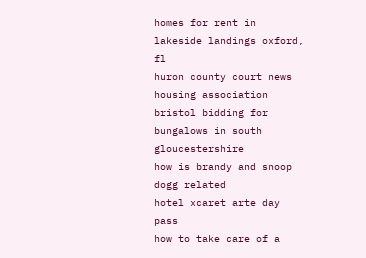homes for rent in lakeside landings oxford, fl
huron county court news
housing association bristol bidding for bungalows in south gloucestershire
how is brandy and snoop dogg related
hotel xcaret arte day pass
how to take care of a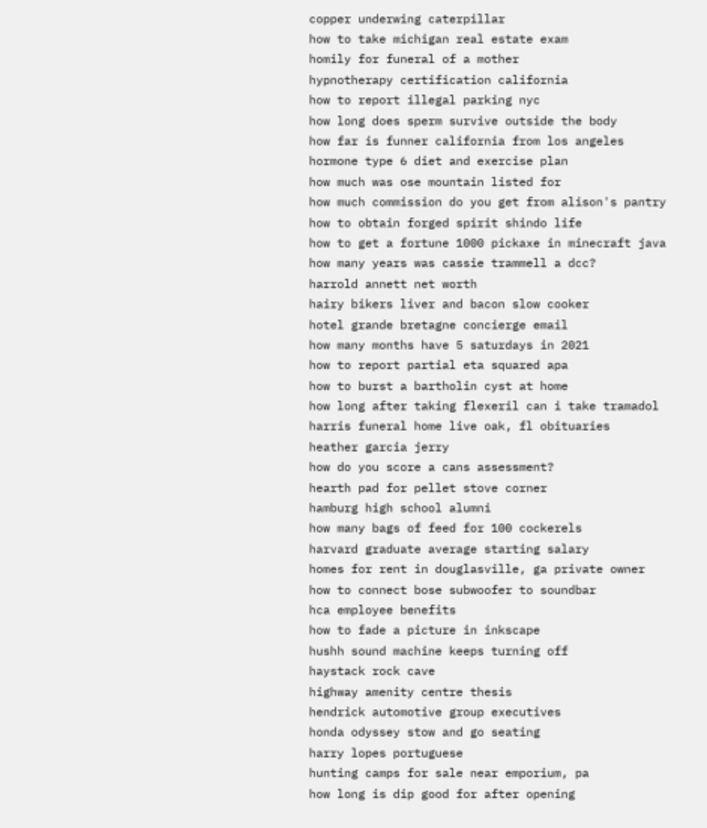copper underwing caterpillar
how to take michigan real estate exam
homily for funeral of a mother
hypnotherapy certification california
how to report illegal parking nyc
how long does sperm survive outside the body
how far is funner california from los angeles
hormone type 6 diet and exercise plan
how much was ose mountain listed for
how much commission do you get from alison's pantry
how to obtain forged spirit shindo life
how to get a fortune 1000 pickaxe in minecraft java
how many years was cassie trammell a dcc?
harrold annett net worth
hairy bikers liver and bacon slow cooker
hotel grande bretagne concierge email
how many months have 5 saturdays in 2021
how to report partial eta squared apa
how to burst a bartholin cyst at home
how long after taking flexeril can i take tramadol
harris funeral home live oak, fl obituaries
heather garcia jerry
how do you score a cans assessment?
hearth pad for pellet stove corner
hamburg high school alumni
how many bags of feed for 100 cockerels
harvard graduate average starting salary
homes for rent in douglasville, ga private owner
how to connect bose subwoofer to soundbar
hca employee benefits
how to fade a picture in inkscape
hushh sound machine keeps turning off
haystack rock cave
highway amenity centre thesis
hendrick automotive group executives
honda odyssey stow and go seating
harry lopes portuguese
hunting camps for sale near emporium, pa
how long is dip good for after opening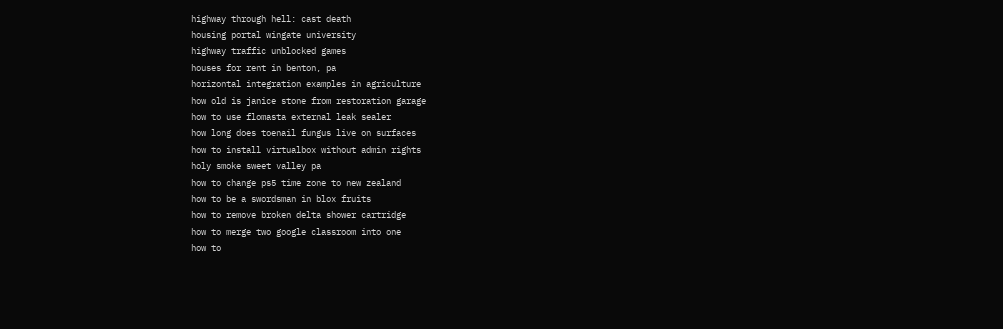highway through hell: cast death
housing portal wingate university
highway traffic unblocked games
houses for rent in benton, pa
horizontal integration examples in agriculture
how old is janice stone from restoration garage
how to use flomasta external leak sealer
how long does toenail fungus live on surfaces
how to install virtualbox without admin rights
holy smoke sweet valley pa
how to change ps5 time zone to new zealand
how to be a swordsman in blox fruits
how to remove broken delta shower cartridge
how to merge two google classroom into one
how to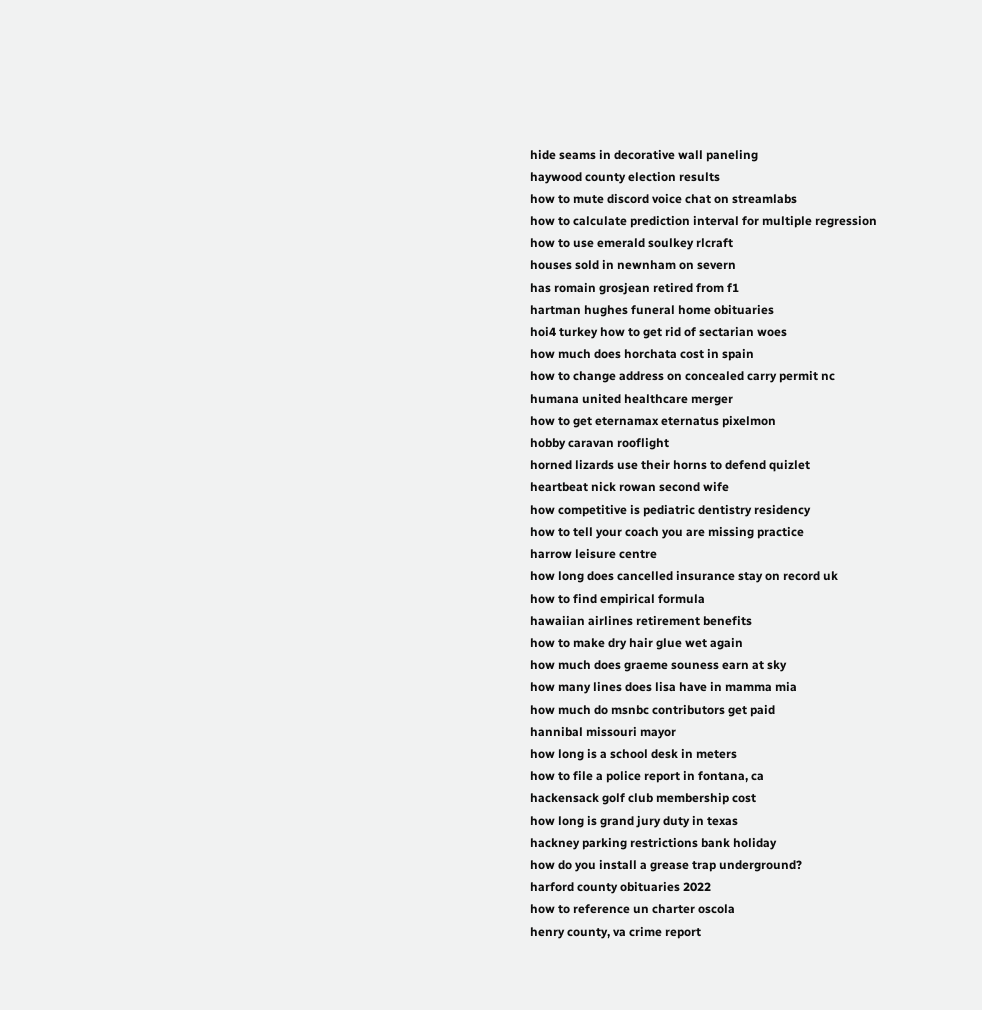hide seams in decorative wall paneling
haywood county election results
how to mute discord voice chat on streamlabs
how to calculate prediction interval for multiple regression
how to use emerald soulkey rlcraft
houses sold in newnham on severn
has romain grosjean retired from f1
hartman hughes funeral home obituaries
hoi4 turkey how to get rid of sectarian woes
how much does horchata cost in spain
how to change address on concealed carry permit nc
humana united healthcare merger
how to get eternamax eternatus pixelmon
hobby caravan rooflight
horned lizards use their horns to defend quizlet
heartbeat nick rowan second wife
how competitive is pediatric dentistry residency
how to tell your coach you are missing practice
harrow leisure centre
how long does cancelled insurance stay on record uk
how to find empirical formula
hawaiian airlines retirement benefits
how to make dry hair glue wet again
how much does graeme souness earn at sky
how many lines does lisa have in mamma mia
how much do msnbc contributors get paid
hannibal missouri mayor
how long is a school desk in meters
how to file a police report in fontana, ca
hackensack golf club membership cost
how long is grand jury duty in texas
hackney parking restrictions bank holiday
how do you install a grease trap underground?
harford county obituaries 2022
how to reference un charter oscola
henry county, va crime report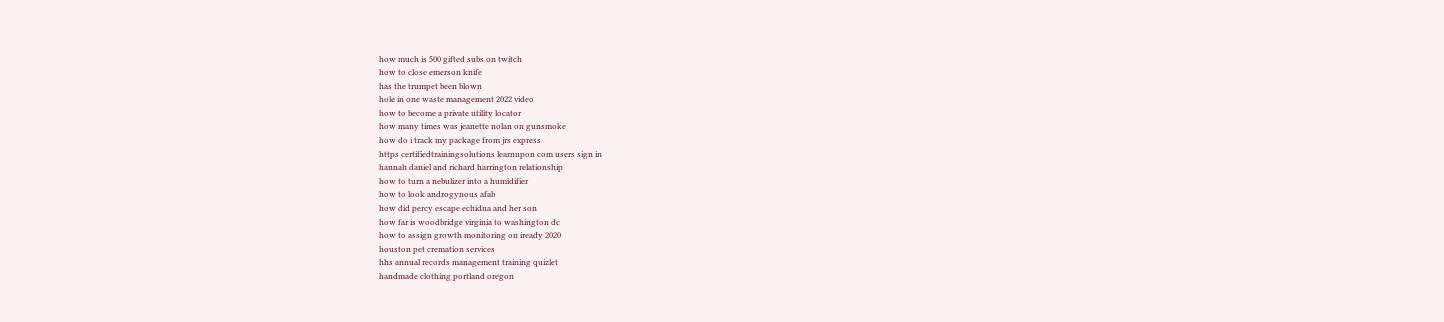how much is 500 gifted subs on twitch
how to close emerson knife
has the trumpet been blown
hole in one waste management 2022 video
how to become a private utility locator
how many times was jeanette nolan on gunsmoke
how do i track my package from jrs express
https certifiedtrainingsolutions learnupon com users sign in
hannah daniel and richard harrington relationship
how to turn a nebulizer into a humidifier
how to look androgynous afab
how did percy escape echidna and her son
how far is woodbridge virginia to washington dc
how to assign growth monitoring on iready 2020
houston pet cremation services
hhs annual records management training quizlet
handmade clothing portland oregon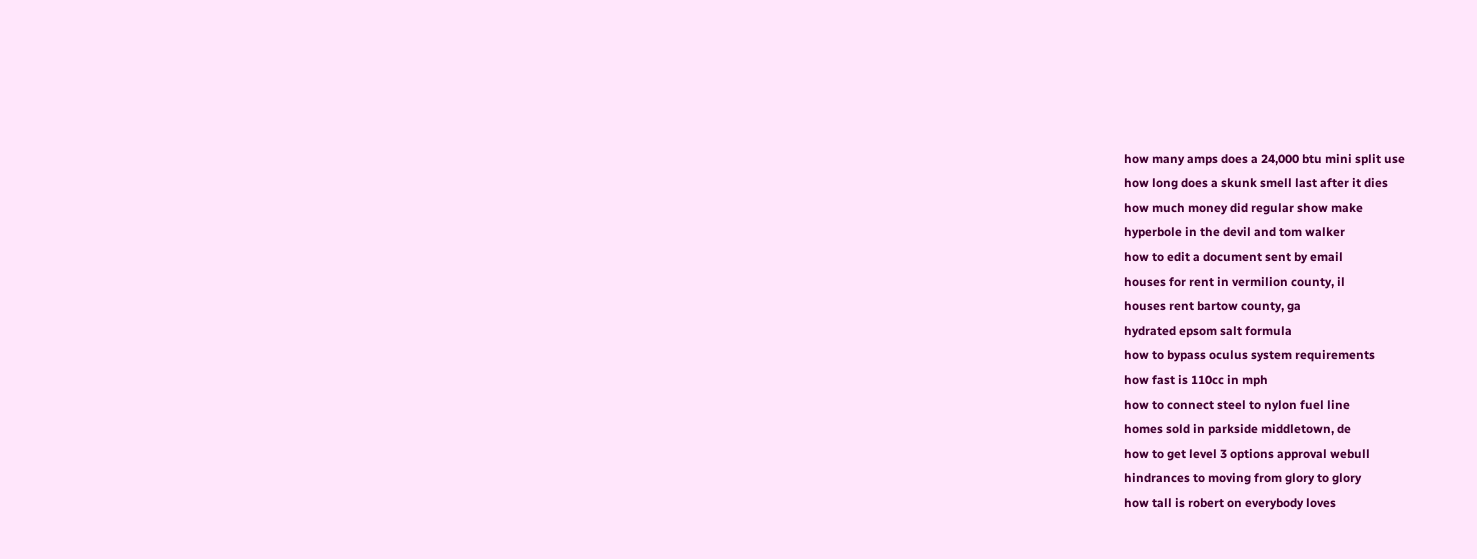how many amps does a 24,000 btu mini split use
how long does a skunk smell last after it dies
how much money did regular show make
hyperbole in the devil and tom walker
how to edit a document sent by email
houses for rent in vermilion county, il
houses rent bartow county, ga
hydrated epsom salt formula
how to bypass oculus system requirements
how fast is 110cc in mph
how to connect steel to nylon fuel line
homes sold in parkside middletown, de
how to get level 3 options approval webull
hindrances to moving from glory to glory
how tall is robert on everybody loves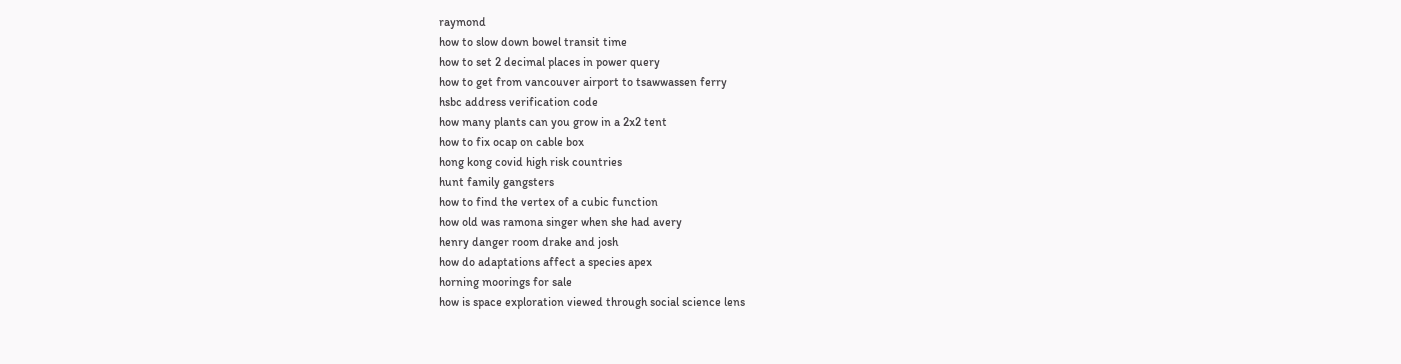raymond
how to slow down bowel transit time
how to set 2 decimal places in power query
how to get from vancouver airport to tsawwassen ferry
hsbc address verification code
how many plants can you grow in a 2x2 tent
how to fix ocap on cable box
hong kong covid high risk countries
hunt family gangsters
how to find the vertex of a cubic function
how old was ramona singer when she had avery
henry danger room drake and josh
how do adaptations affect a species apex
horning moorings for sale
how is space exploration viewed through social science lens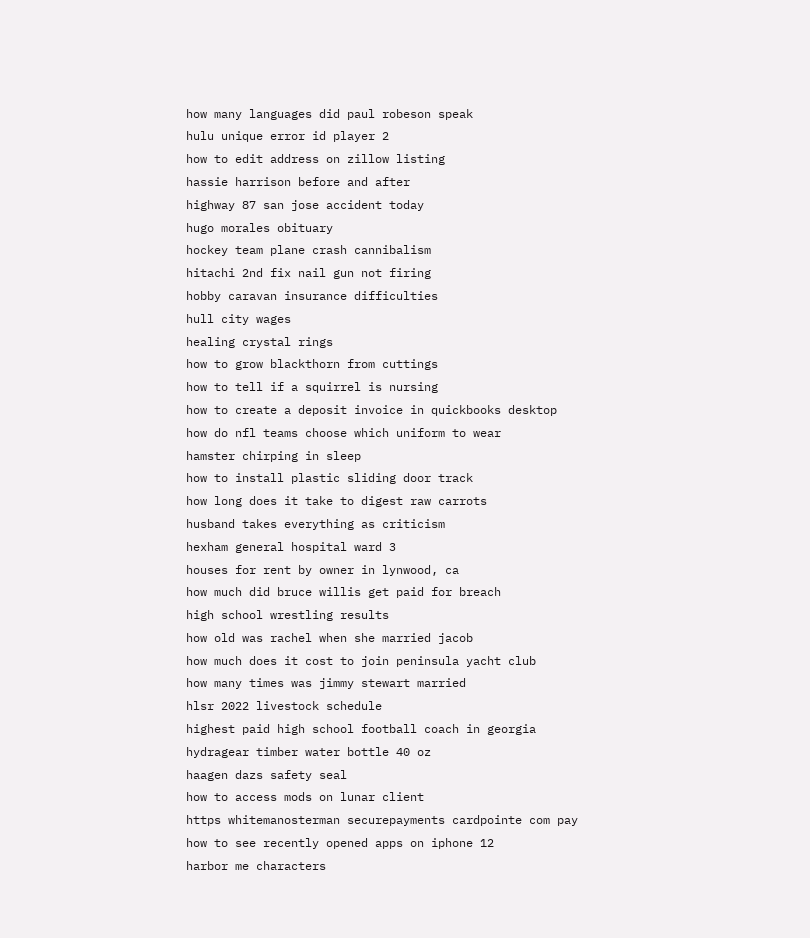how many languages did paul robeson speak
hulu unique error id player 2
how to edit address on zillow listing
hassie harrison before and after
highway 87 san jose accident today
hugo morales obituary
hockey team plane crash cannibalism
hitachi 2nd fix nail gun not firing
hobby caravan insurance difficulties
hull city wages
healing crystal rings
how to grow blackthorn from cuttings
how to tell if a squirrel is nursing
how to create a deposit invoice in quickbooks desktop
how do nfl teams choose which uniform to wear
hamster chirping in sleep
how to install plastic sliding door track
how long does it take to digest raw carrots
husband takes everything as criticism
hexham general hospital ward 3
houses for rent by owner in lynwood, ca
how much did bruce willis get paid for breach
high school wrestling results
how old was rachel when she married jacob
how much does it cost to join peninsula yacht club
how many times was jimmy stewart married
hlsr 2022 livestock schedule
highest paid high school football coach in georgia
hydragear timber water bottle 40 oz
haagen dazs safety seal
how to access mods on lunar client
https whitemanosterman securepayments cardpointe com pay
how to see recently opened apps on iphone 12
harbor me characters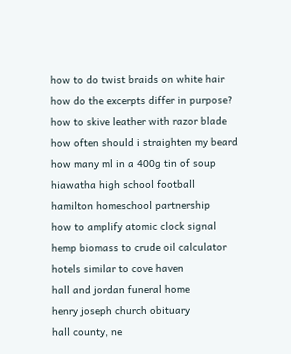how to do twist braids on white hair
how do the excerpts differ in purpose?
how to skive leather with razor blade
how often should i straighten my beard
how many ml in a 400g tin of soup
hiawatha high school football
hamilton homeschool partnership
how to amplify atomic clock signal
hemp biomass to crude oil calculator
hotels similar to cove haven
hall and jordan funeral home
henry joseph church obituary
hall county, ne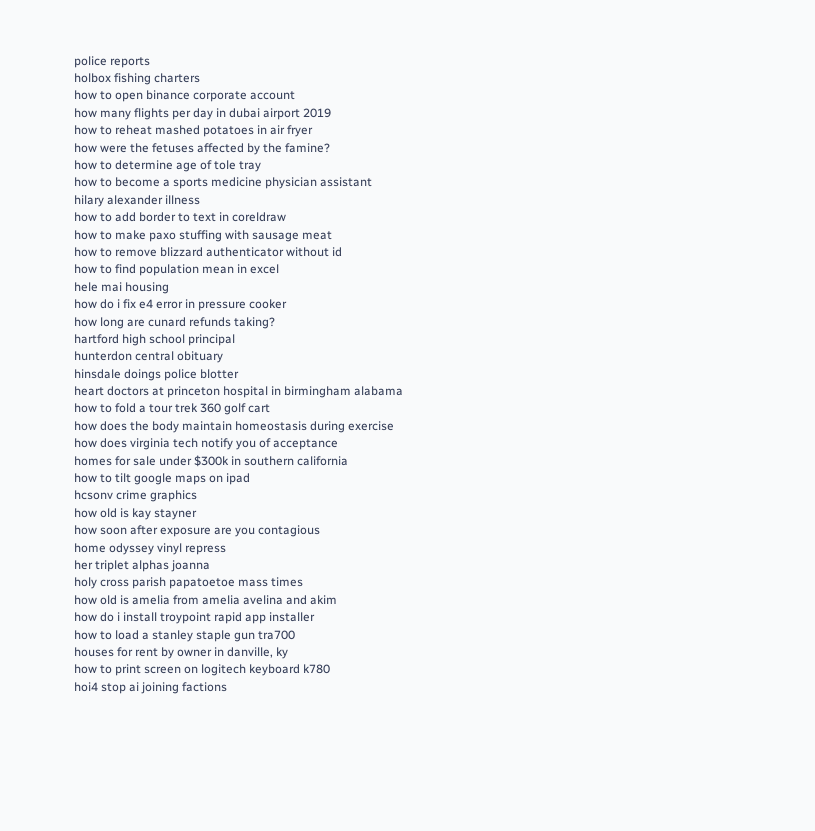police reports
holbox fishing charters
how to open binance corporate account
how many flights per day in dubai airport 2019
how to reheat mashed potatoes in air fryer
how were the fetuses affected by the famine?
how to determine age of tole tray
how to become a sports medicine physician assistant
hilary alexander illness
how to add border to text in coreldraw
how to make paxo stuffing with sausage meat
how to remove blizzard authenticator without id
how to find population mean in excel
hele mai housing
how do i fix e4 error in pressure cooker
how long are cunard refunds taking?
hartford high school principal
hunterdon central obituary
hinsdale doings police blotter
heart doctors at princeton hospital in birmingham alabama
how to fold a tour trek 360 golf cart
how does the body maintain homeostasis during exercise
how does virginia tech notify you of acceptance
homes for sale under $300k in southern california
how to tilt google maps on ipad
hcsonv crime graphics
how old is kay stayner
how soon after exposure are you contagious
home odyssey vinyl repress
her triplet alphas joanna
holy cross parish papatoetoe mass times
how old is amelia from amelia avelina and akim
how do i install troypoint rapid app installer
how to load a stanley staple gun tra700
houses for rent by owner in danville, ky
how to print screen on logitech keyboard k780
hoi4 stop ai joining factions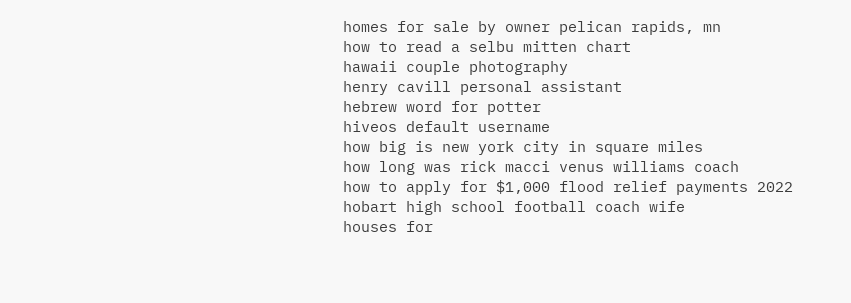homes for sale by owner pelican rapids, mn
how to read a selbu mitten chart
hawaii couple photography
henry cavill personal assistant
hebrew word for potter
hiveos default username
how big is new york city in square miles
how long was rick macci venus williams coach
how to apply for $1,000 flood relief payments 2022
hobart high school football coach wife
houses for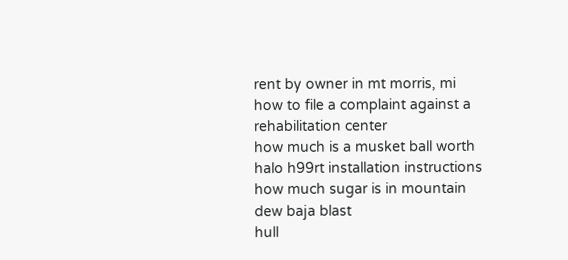rent by owner in mt morris, mi
how to file a complaint against a rehabilitation center
how much is a musket ball worth
halo h99rt installation instructions
how much sugar is in mountain dew baja blast
hull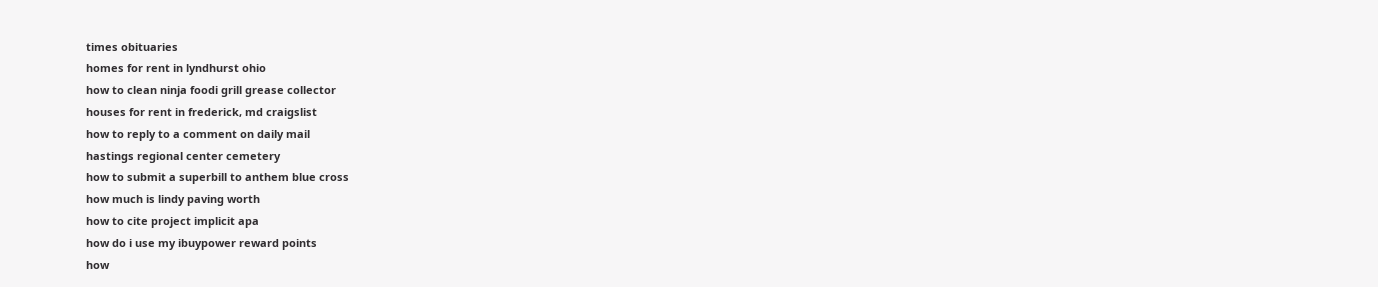times obituaries
homes for rent in lyndhurst ohio
how to clean ninja foodi grill grease collector
houses for rent in frederick, md craigslist
how to reply to a comment on daily mail
hastings regional center cemetery
how to submit a superbill to anthem blue cross
how much is lindy paving worth
how to cite project implicit apa
how do i use my ibuypower reward points
how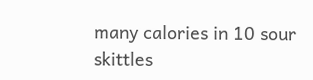many calories in 10 sour skittles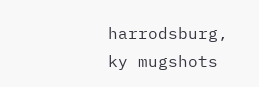harrodsburg, ky mugshots